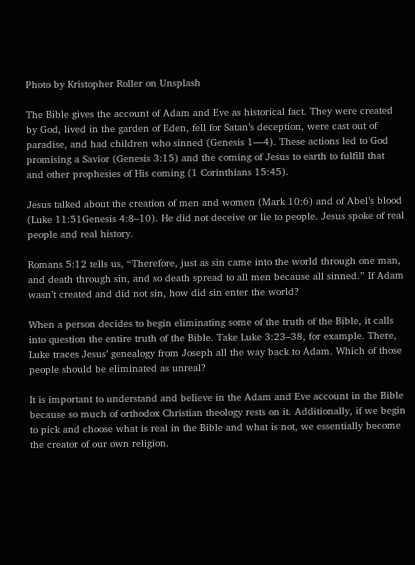Photo by Kristopher Roller on Unsplash

The Bible gives the account of Adam and Eve as historical fact. They were created by God, lived in the garden of Eden, fell for Satan’s deception, were cast out of paradise, and had children who sinned (Genesis 1—4). These actions led to God promising a Savior (Genesis 3:15) and the coming of Jesus to earth to fulfill that and other prophesies of His coming (1 Corinthians 15:45).

Jesus talked about the creation of men and women (Mark 10:6) and of Abel’s blood (Luke 11:51Genesis 4:8–10). He did not deceive or lie to people. Jesus spoke of real people and real history.

Romans 5:12 tells us, “Therefore, just as sin came into the world through one man, and death through sin, and so death spread to all men because all sinned.” If Adam wasn’t created and did not sin, how did sin enter the world?

When a person decides to begin eliminating some of the truth of the Bible, it calls into question the entire truth of the Bible. Take Luke 3:23–38, for example. There, Luke traces Jesus’ genealogy from Joseph all the way back to Adam. Which of those people should be eliminated as unreal?

It is important to understand and believe in the Adam and Eve account in the Bible because so much of orthodox Christian theology rests on it. Additionally, if we begin to pick and choose what is real in the Bible and what is not, we essentially become the creator of our own religion.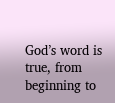God’s word is true, from beginning to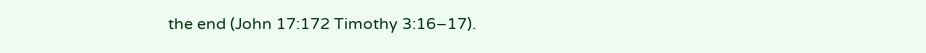the end (John 17:172 Timothy 3:16–17).